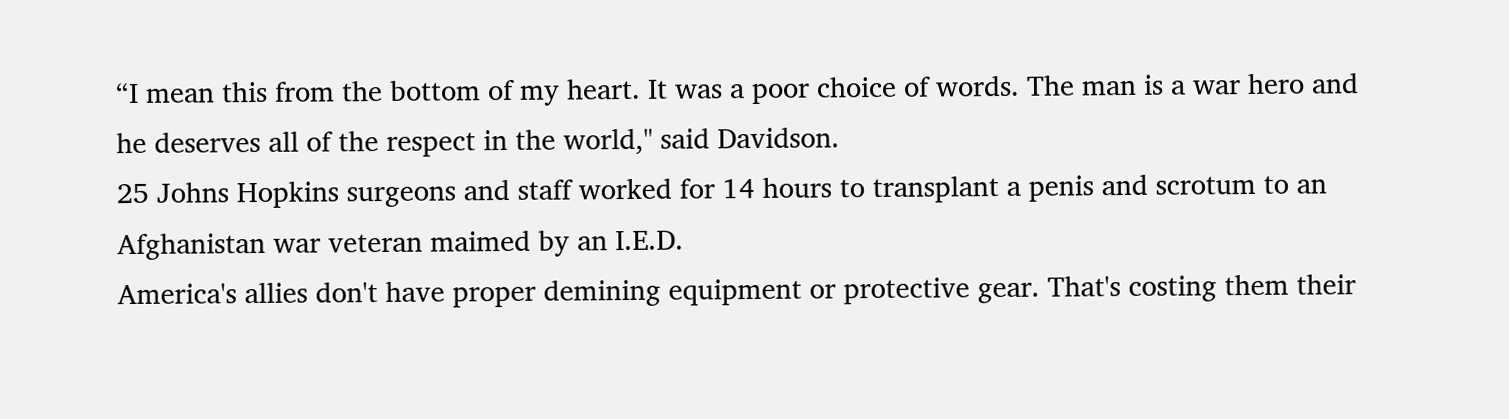“I mean this from the bottom of my heart. It was a poor choice of words. The man is a war hero and he deserves all of the respect in the world," said Davidson.
25 Johns Hopkins surgeons and staff worked for 14 hours to transplant a penis and scrotum to an Afghanistan war veteran maimed by an I.E.D.
America's allies don't have proper demining equipment or protective gear. That's costing them their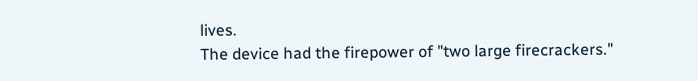lives.
The device had the firepower of "two large firecrackers."